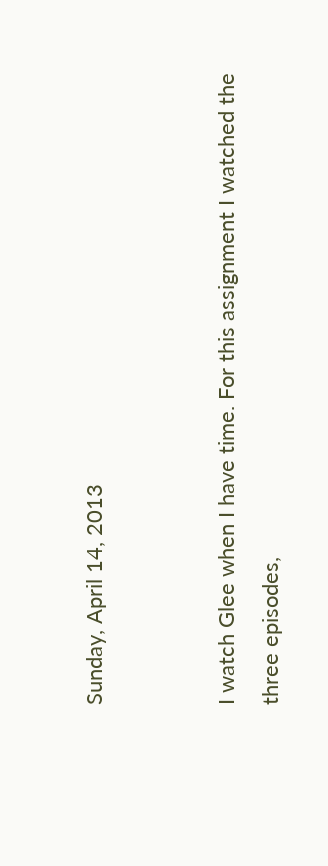Sunday, April 14, 2013


I watch Glee when I have time. For this assignment I watched the three episodes,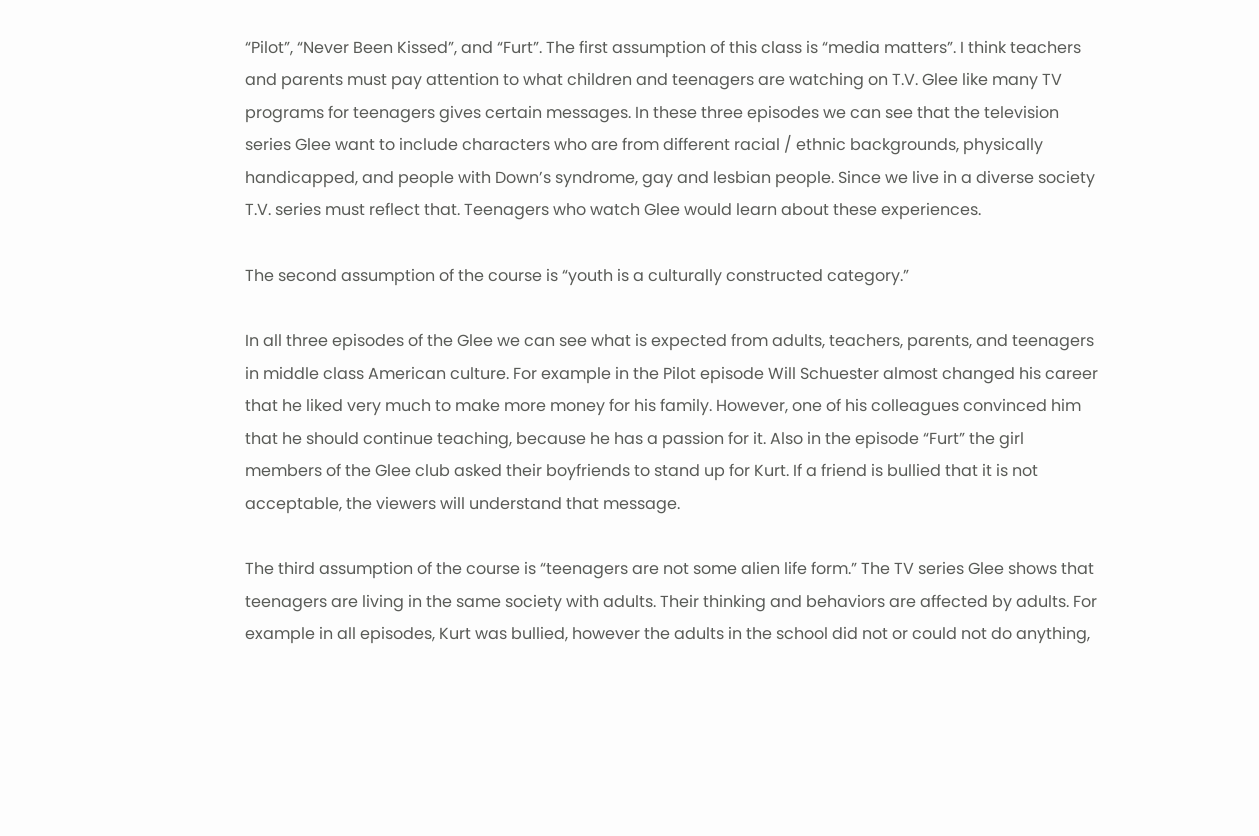“Pilot”, “Never Been Kissed”, and “Furt”. The first assumption of this class is “media matters”. I think teachers and parents must pay attention to what children and teenagers are watching on T.V. Glee like many TV programs for teenagers gives certain messages. In these three episodes we can see that the television series Glee want to include characters who are from different racial / ethnic backgrounds, physically handicapped, and people with Down’s syndrome, gay and lesbian people. Since we live in a diverse society T.V. series must reflect that. Teenagers who watch Glee would learn about these experiences.

The second assumption of the course is “youth is a culturally constructed category.”

In all three episodes of the Glee we can see what is expected from adults, teachers, parents, and teenagers in middle class American culture. For example in the Pilot episode Will Schuester almost changed his career that he liked very much to make more money for his family. However, one of his colleagues convinced him that he should continue teaching, because he has a passion for it. Also in the episode “Furt” the girl members of the Glee club asked their boyfriends to stand up for Kurt. If a friend is bullied that it is not acceptable, the viewers will understand that message.

The third assumption of the course is “teenagers are not some alien life form.” The TV series Glee shows that teenagers are living in the same society with adults. Their thinking and behaviors are affected by adults. For example in all episodes, Kurt was bullied, however the adults in the school did not or could not do anything,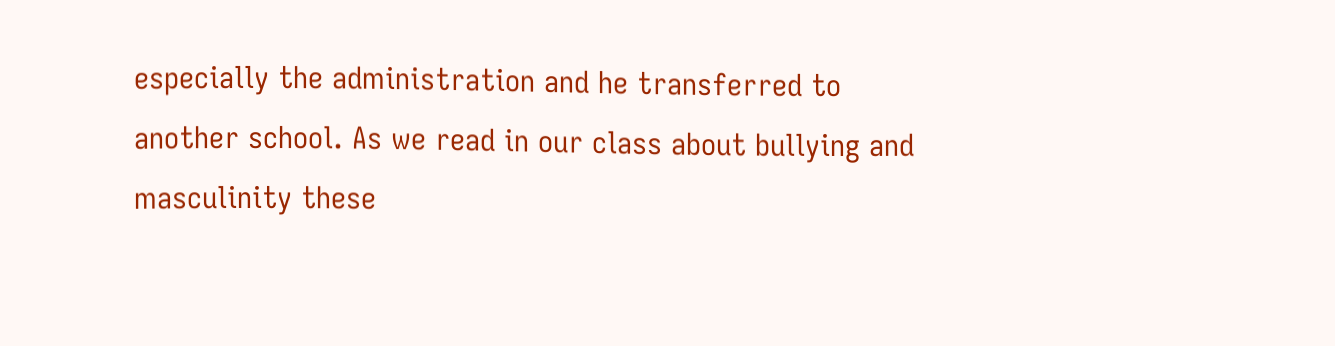especially the administration and he transferred to another school. As we read in our class about bullying and masculinity these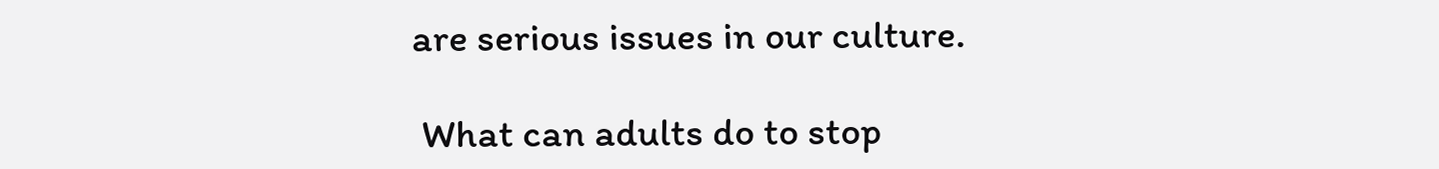are serious issues in our culture.

 What can adults do to stop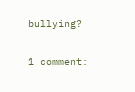bullying?

1 comment: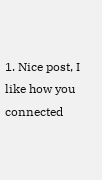1. Nice post, I like how you connected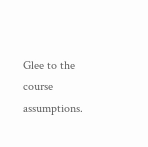Glee to the course assumptions.